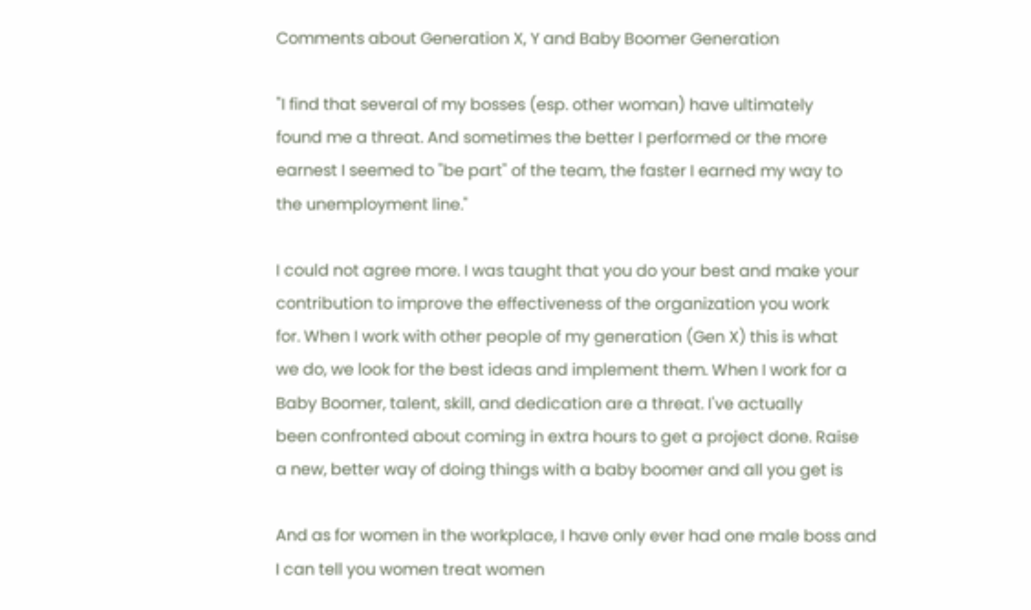Comments about Generation X, Y and Baby Boomer Generation

"I find that several of my bosses (esp. other woman) have ultimately
found me a threat. And sometimes the better I performed or the more
earnest I seemed to "be part" of the team, the faster I earned my way to
the unemployment line."

I could not agree more. I was taught that you do your best and make your
contribution to improve the effectiveness of the organization you work
for. When I work with other people of my generation (Gen X) this is what
we do, we look for the best ideas and implement them. When I work for a
Baby Boomer, talent, skill, and dedication are a threat. I've actually
been confronted about coming in extra hours to get a project done. Raise
a new, better way of doing things with a baby boomer and all you get is

And as for women in the workplace, I have only ever had one male boss and
I can tell you women treat women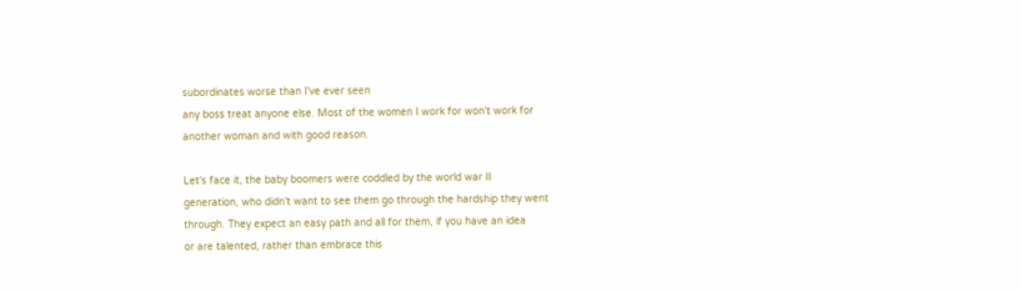subordinates worse than I've ever seen
any boss treat anyone else. Most of the women I work for won't work for
another woman and with good reason.

Let's face it, the baby boomers were coddled by the world war II
generation, who didn't want to see them go through the hardship they went
through. They expect an easy path and all for them, if you have an idea
or are talented, rather than embrace this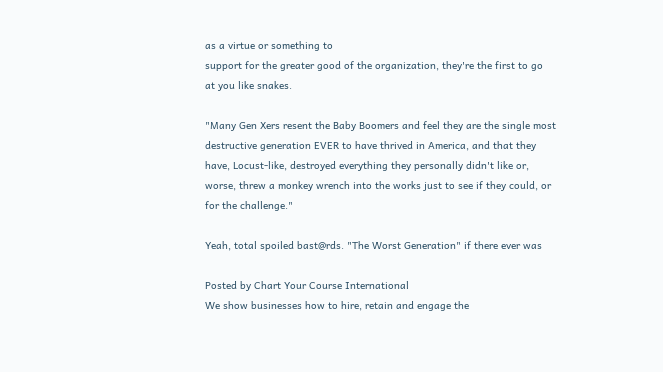as a virtue or something to
support for the greater good of the organization, they're the first to go
at you like snakes.

"Many Gen Xers resent the Baby Boomers and feel they are the single most
destructive generation EVER to have thrived in America, and that they
have, Locust-like, destroyed everything they personally didn't like or,
worse, threw a monkey wrench into the works just to see if they could, or
for the challenge."

Yeah, total spoiled bast@rds. "The Worst Generation" if there ever was

Posted by Chart Your Course International
We show businesses how to hire, retain and engage the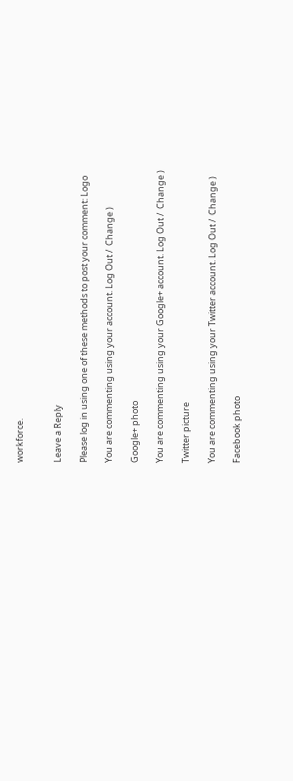workforce.


Leave a Reply

Please log in using one of these methods to post your comment: Logo

You are commenting using your account. Log Out /  Change )

Google+ photo

You are commenting using your Google+ account. Log Out /  Change )

Twitter picture

You are commenting using your Twitter account. Log Out /  Change )

Facebook photo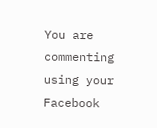You are commenting using your Facebook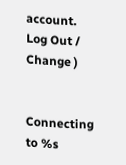account. Log Out /  Change )


Connecting to %s